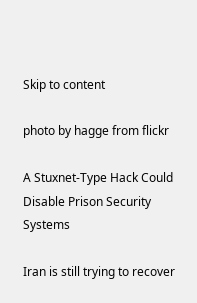Skip to content

photo by hagge from flickr

A Stuxnet-Type Hack Could Disable Prison Security Systems

Iran is still trying to recover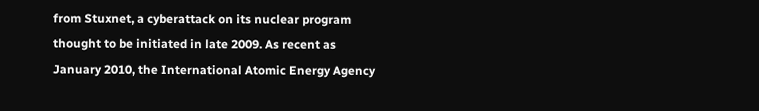from Stuxnet, a cyberattack on its nuclear program thought to be initiated in late 2009. As recent as January 2010, the International Atomic Energy Agency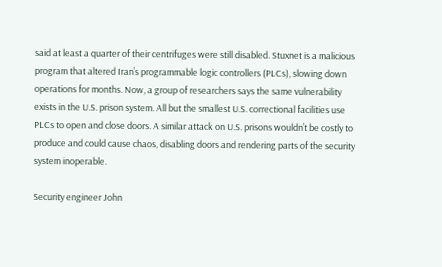said at least a quarter of their centrifuges were still disabled. Stuxnet is a malicious program that altered Iran’s programmable logic controllers (PLCs), slowing down operations for months. Now, a group of researchers says the same vulnerability exists in the U.S. prison system. All but the smallest U.S. correctional facilities use PLCs to open and close doors. A similar attack on U.S. prisons wouldn’t be costly to produce and could cause chaos, disabling doors and rendering parts of the security system inoperable.

Security engineer John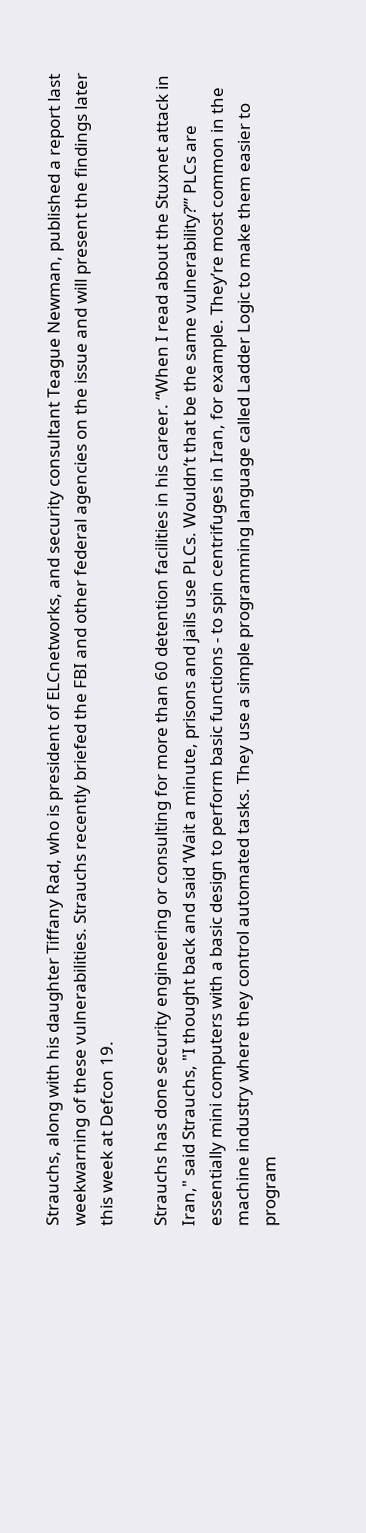Strauchs, along with his daughter Tiffany Rad, who is president of ELCnetworks, and security consultant Teague Newman, published a report last weekwarning of these vulnerabilities. Strauchs recently briefed the FBI and other federal agencies on the issue and will present the findings later this week at Defcon 19.

Strauchs has done security engineering or consulting for more than 60 detention facilities in his career. “When I read about the Stuxnet attack in Iran," said Strauchs, "I thought back and said ‘Wait a minute, prisons and jails use PLCs. Wouldn’t that be the same vulnerability?’” PLCs are essentially mini computers with a basic design to perform basic functions - to spin centrifuges in Iran, for example. They’re most common in the machine industry where they control automated tasks. They use a simple programming language called Ladder Logic to make them easier to program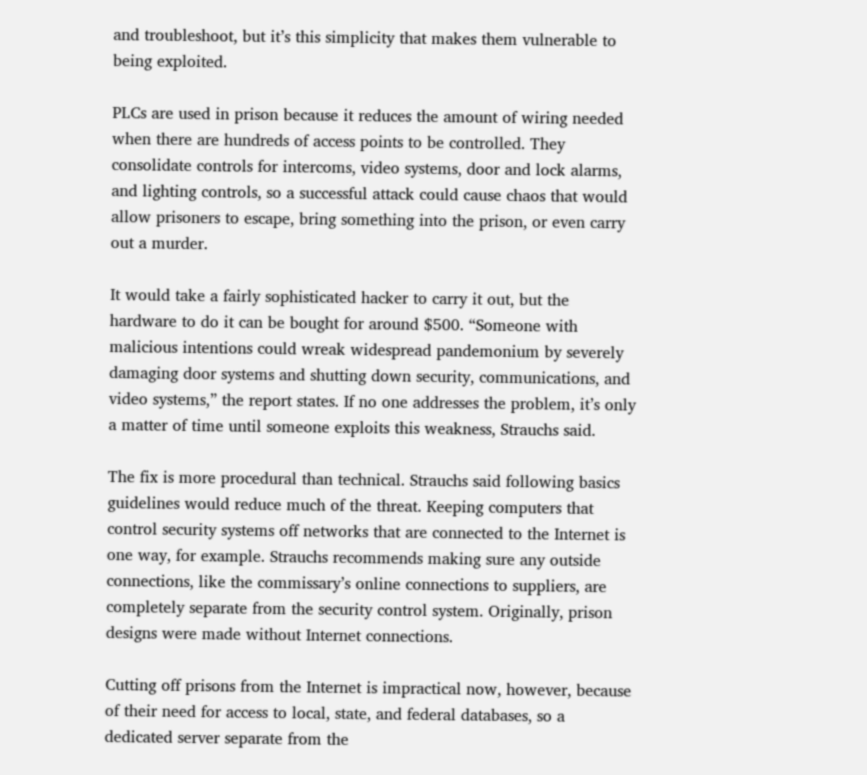and troubleshoot, but it’s this simplicity that makes them vulnerable to being exploited.

PLCs are used in prison because it reduces the amount of wiring needed when there are hundreds of access points to be controlled. They consolidate controls for intercoms, video systems, door and lock alarms, and lighting controls, so a successful attack could cause chaos that would allow prisoners to escape, bring something into the prison, or even carry out a murder.

It would take a fairly sophisticated hacker to carry it out, but the hardware to do it can be bought for around $500. “Someone with malicious intentions could wreak widespread pandemonium by severely damaging door systems and shutting down security, communications, and video systems,” the report states. If no one addresses the problem, it’s only a matter of time until someone exploits this weakness, Strauchs said.

The fix is more procedural than technical. Strauchs said following basics guidelines would reduce much of the threat. Keeping computers that control security systems off networks that are connected to the Internet is one way, for example. Strauchs recommends making sure any outside connections, like the commissary’s online connections to suppliers, are completely separate from the security control system. Originally, prison designs were made without Internet connections.

Cutting off prisons from the Internet is impractical now, however, because of their need for access to local, state, and federal databases, so a dedicated server separate from the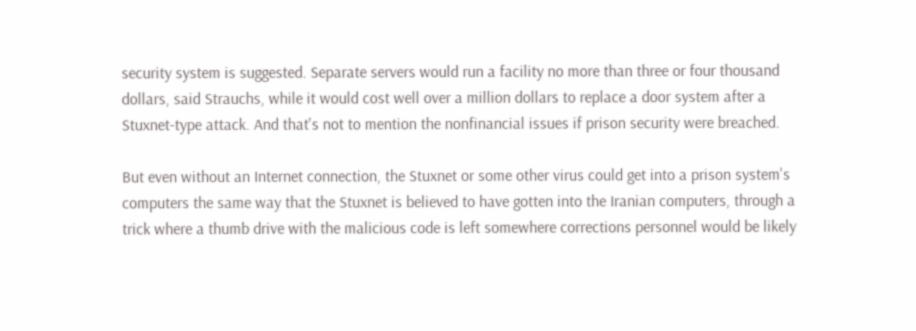security system is suggested. Separate servers would run a facility no more than three or four thousand dollars, said Strauchs, while it would cost well over a million dollars to replace a door system after a Stuxnet-type attack. And that's not to mention the nonfinancial issues if prison security were breached.

But even without an Internet connection, the Stuxnet or some other virus could get into a prison system's computers the same way that the Stuxnet is believed to have gotten into the Iranian computers, through a trick where a thumb drive with the malicious code is left somewhere corrections personnel would be likely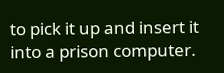to pick it up and insert it into a prison computer.